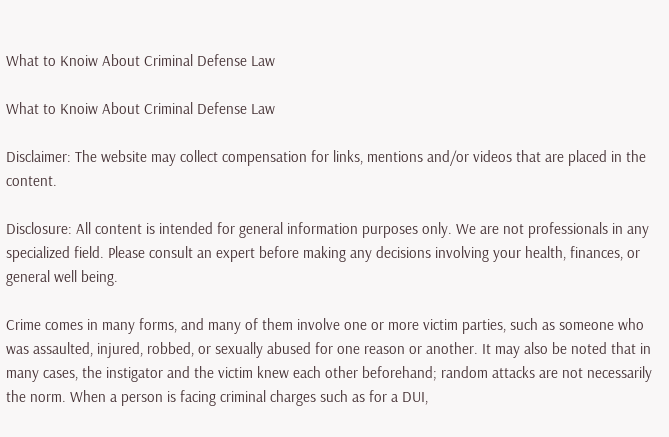What to Knoiw About Criminal Defense Law

What to Knoiw About Criminal Defense Law

Disclaimer: The website may collect compensation for links, mentions and/or videos that are placed in the content.

Disclosure: All content is intended for general information purposes only. We are not professionals in any specialized field. Please consult an expert before making any decisions involving your health, finances, or general well being.

Crime comes in many forms, and many of them involve one or more victim parties, such as someone who was assaulted, injured, robbed, or sexually abused for one reason or another. It may also be noted that in many cases, the instigator and the victim knew each other beforehand; random attacks are not necessarily the norm. When a person is facing criminal charges such as for a DUI,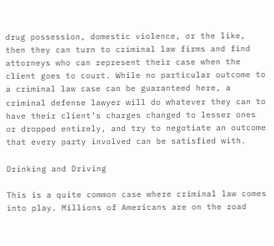drug possession, domestic violence, or the like, then they can turn to criminal law firms and find attorneys who can represent their case when the client goes to court. While no particular outcome to a criminal law case can be guaranteed here, a criminal defense lawyer will do whatever they can to have their client’s charges changed to lesser ones or dropped entirely, and try to negotiate an outcome that every party involved can be satisfied with.

Drinking and Driving

This is a quite common case where criminal law comes into play. Millions of Americans are on the road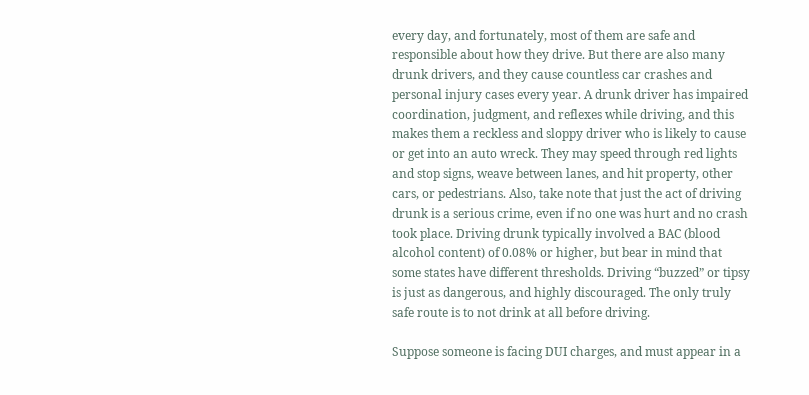every day, and fortunately, most of them are safe and responsible about how they drive. But there are also many drunk drivers, and they cause countless car crashes and personal injury cases every year. A drunk driver has impaired coordination, judgment, and reflexes while driving, and this makes them a reckless and sloppy driver who is likely to cause or get into an auto wreck. They may speed through red lights and stop signs, weave between lanes, and hit property, other cars, or pedestrians. Also, take note that just the act of driving drunk is a serious crime, even if no one was hurt and no crash took place. Driving drunk typically involved a BAC (blood alcohol content) of 0.08% or higher, but bear in mind that some states have different thresholds. Driving “buzzed” or tipsy is just as dangerous, and highly discouraged. The only truly safe route is to not drink at all before driving.

Suppose someone is facing DUI charges, and must appear in a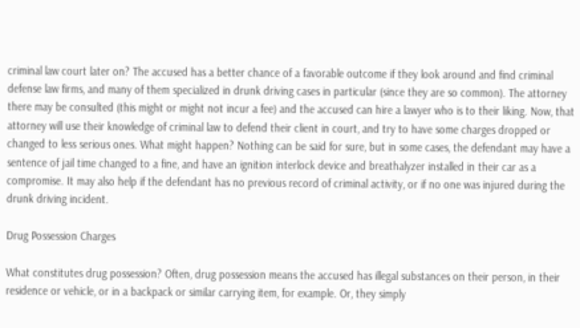criminal law court later on? The accused has a better chance of a favorable outcome if they look around and find criminal defense law firms, and many of them specialized in drunk driving cases in particular (since they are so common). The attorney there may be consulted (this might or might not incur a fee) and the accused can hire a lawyer who is to their liking. Now, that attorney will use their knowledge of criminal law to defend their client in court, and try to have some charges dropped or changed to less serious ones. What might happen? Nothing can be said for sure, but in some cases, the defendant may have a sentence of jail time changed to a fine, and have an ignition interlock device and breathalyzer installed in their car as a compromise. It may also help if the defendant has no previous record of criminal activity, or if no one was injured during the drunk driving incident.

Drug Possession Charges

What constitutes drug possession? Often, drug possession means the accused has illegal substances on their person, in their residence or vehicle, or in a backpack or similar carrying item, for example. Or, they simply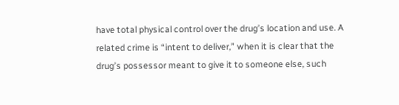have total physical control over the drug’s location and use. A related crime is “intent to deliver,” when it is clear that the drug’s possessor meant to give it to someone else, such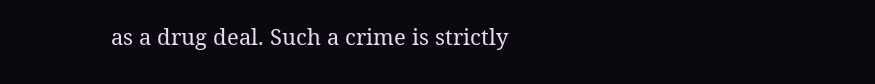as a drug deal. Such a crime is strictly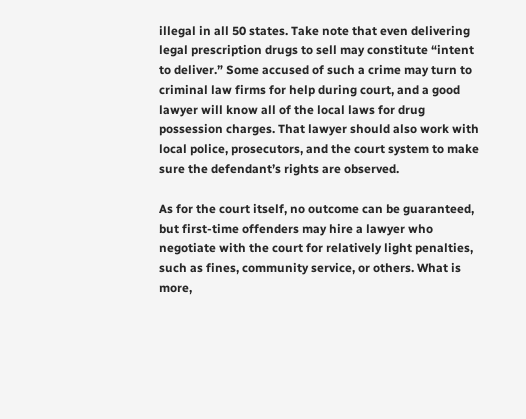illegal in all 50 states. Take note that even delivering legal prescription drugs to sell may constitute “intent to deliver.” Some accused of such a crime may turn to criminal law firms for help during court, and a good lawyer will know all of the local laws for drug possession charges. That lawyer should also work with local police, prosecutors, and the court system to make sure the defendant’s rights are observed.

As for the court itself, no outcome can be guaranteed, but first-time offenders may hire a lawyer who negotiate with the court for relatively light penalties, such as fines, community service, or others. What is more,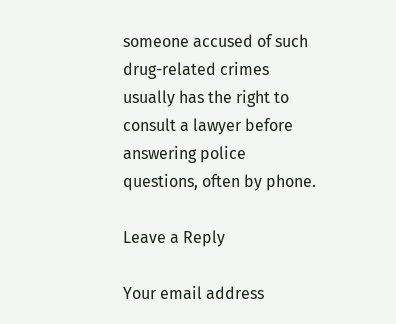someone accused of such drug-related crimes usually has the right to consult a lawyer before answering police questions, often by phone.

Leave a Reply

Your email address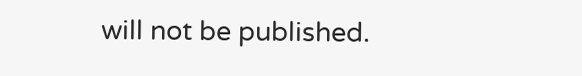will not be published.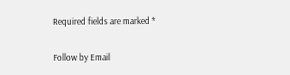Required fields are marked *

Follow by Email